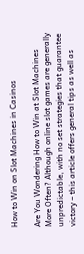How to Win on Slot Machines in Casinos

Are You Wondering How to Win at Slot Machines More Often? Although online slot games are generally unpredictable, with no set strategies that guarantee victory – this article offers general tips as well as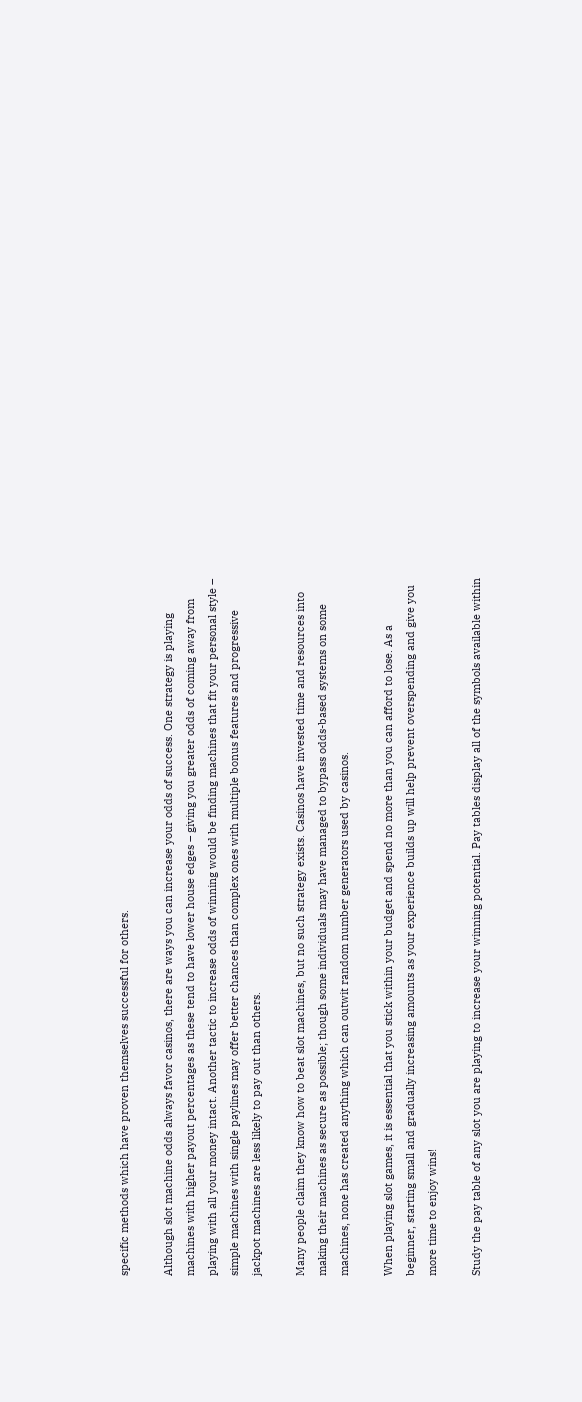specific methods which have proven themselves successful for others.

Although slot machine odds always favor casinos, there are ways you can increase your odds of success. One strategy is playing machines with higher payout percentages as these tend to have lower house edges – giving you greater odds of coming away from playing with all your money intact. Another tactic to increase odds of winning would be finding machines that fit your personal style – simple machines with single paylines may offer better chances than complex ones with multiple bonus features and progressive jackpot machines are less likely to pay out than others.

Many people claim they know how to beat slot machines, but no such strategy exists. Casinos have invested time and resources into making their machines as secure as possible; though some individuals may have managed to bypass odds-based systems on some machines, none has created anything which can outwit random number generators used by casinos.

When playing slot games, it is essential that you stick within your budget and spend no more than you can afford to lose. As a beginner, starting small and gradually increasing amounts as your experience builds up will help prevent overspending and give you more time to enjoy wins!

Study the pay table of any slot you are playing to increase your winning potential. Pay tables display all of the symbols available within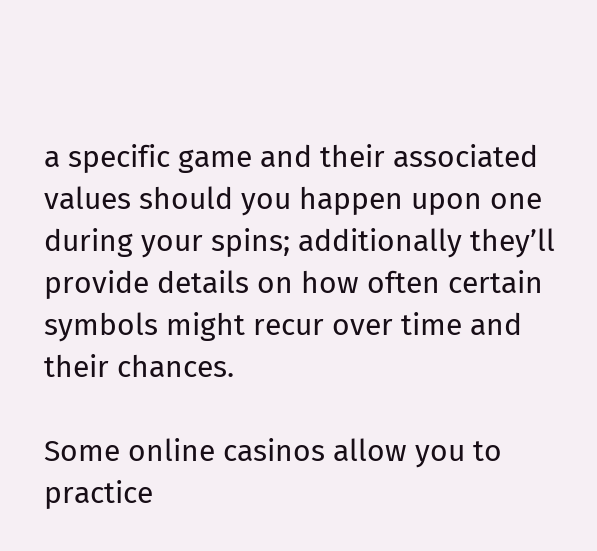a specific game and their associated values should you happen upon one during your spins; additionally they’ll provide details on how often certain symbols might recur over time and their chances.

Some online casinos allow you to practice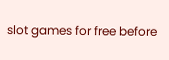slot games for free before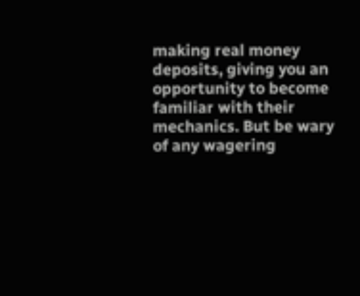making real money deposits, giving you an opportunity to become familiar with their mechanics. But be wary of any wagering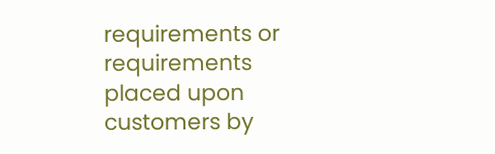requirements or requirements placed upon customers by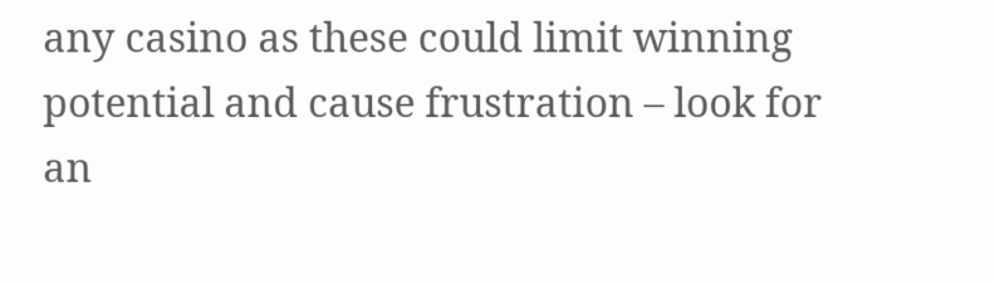any casino as these could limit winning potential and cause frustration – look for an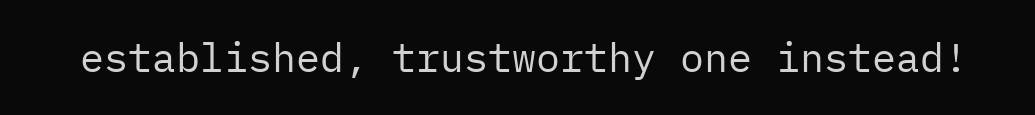established, trustworthy one instead!